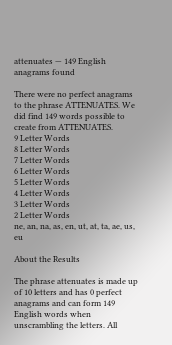attenuates — 149 English anagrams found

There were no perfect anagrams to the phrase ATTENUATES. We did find 149 words possible to create from ATTENUATES.
9 Letter Words
8 Letter Words
7 Letter Words
6 Letter Words
5 Letter Words
4 Letter Words
3 Letter Words
2 Letter Words
ne, an, na, as, en, ut, at, ta, ae, us, eu

About the Results

The phrase attenuates is made up of 10 letters and has 0 perfect anagrams and can form 149 English words when unscrambling the letters. All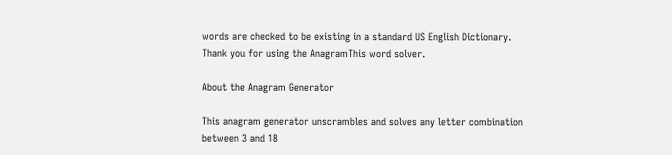words are checked to be existing in a standard US English Dictionary. Thank you for using the AnagramThis word solver.

About the Anagram Generator

This anagram generator unscrambles and solves any letter combination between 3 and 18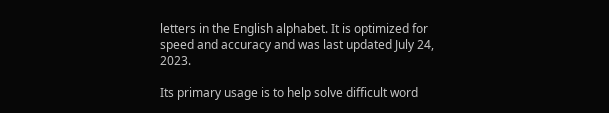letters in the English alphabet. It is optimized for speed and accuracy and was last updated July 24, 2023.

Its primary usage is to help solve difficult word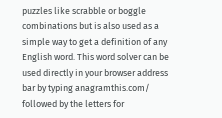puzzles like scrabble or boggle combinations but is also used as a simple way to get a definition of any English word. This word solver can be used directly in your browser address bar by typing anagramthis.com/ followed by the letters for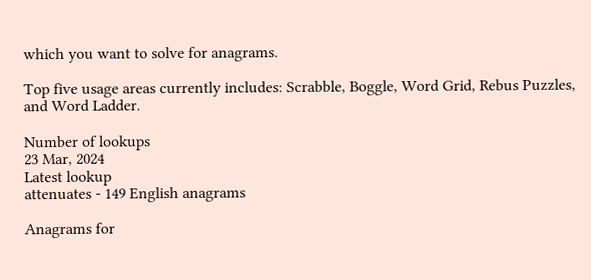which you want to solve for anagrams.

Top five usage areas currently includes: Scrabble, Boggle, Word Grid, Rebus Puzzles, and Word Ladder.

Number of lookups
23 Mar, 2024
Latest lookup
attenuates - 149 English anagrams

Anagrams for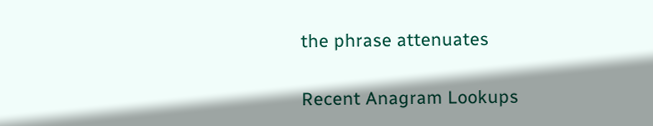the phrase attenuates

Recent Anagram Lookups